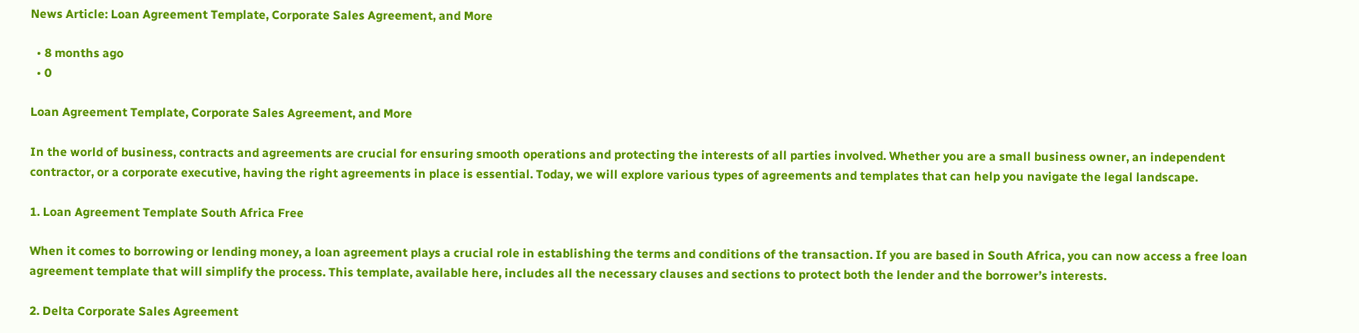News Article: Loan Agreement Template, Corporate Sales Agreement, and More

  • 8 months ago
  • 0

Loan Agreement Template, Corporate Sales Agreement, and More

In the world of business, contracts and agreements are crucial for ensuring smooth operations and protecting the interests of all parties involved. Whether you are a small business owner, an independent contractor, or a corporate executive, having the right agreements in place is essential. Today, we will explore various types of agreements and templates that can help you navigate the legal landscape.

1. Loan Agreement Template South Africa Free

When it comes to borrowing or lending money, a loan agreement plays a crucial role in establishing the terms and conditions of the transaction. If you are based in South Africa, you can now access a free loan agreement template that will simplify the process. This template, available here, includes all the necessary clauses and sections to protect both the lender and the borrower’s interests.

2. Delta Corporate Sales Agreement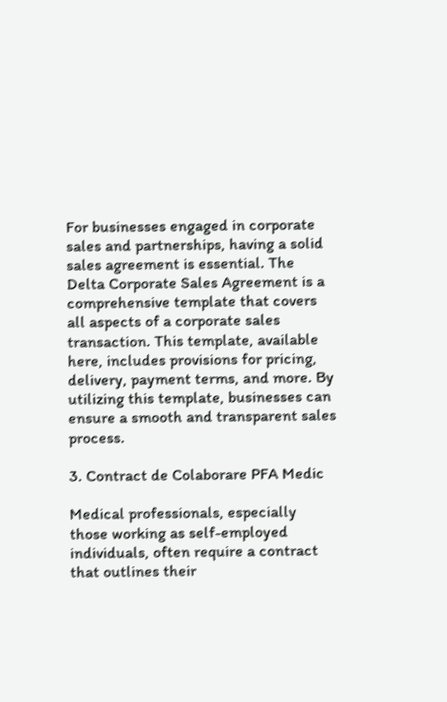For businesses engaged in corporate sales and partnerships, having a solid sales agreement is essential. The Delta Corporate Sales Agreement is a comprehensive template that covers all aspects of a corporate sales transaction. This template, available here, includes provisions for pricing, delivery, payment terms, and more. By utilizing this template, businesses can ensure a smooth and transparent sales process.

3. Contract de Colaborare PFA Medic

Medical professionals, especially those working as self-employed individuals, often require a contract that outlines their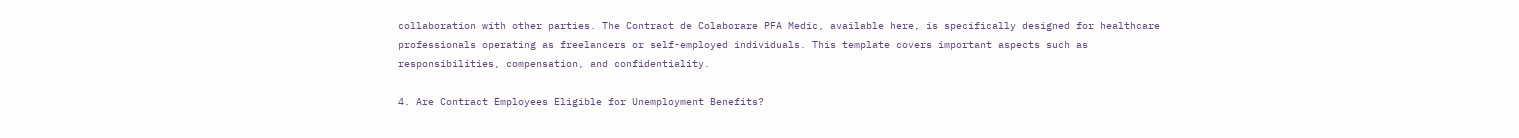collaboration with other parties. The Contract de Colaborare PFA Medic, available here, is specifically designed for healthcare professionals operating as freelancers or self-employed individuals. This template covers important aspects such as responsibilities, compensation, and confidentiality.

4. Are Contract Employees Eligible for Unemployment Benefits?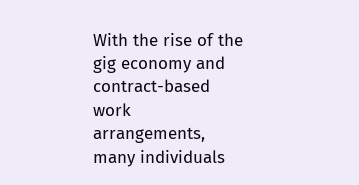With the rise of the gig economy and contract-based work arrangements, many individuals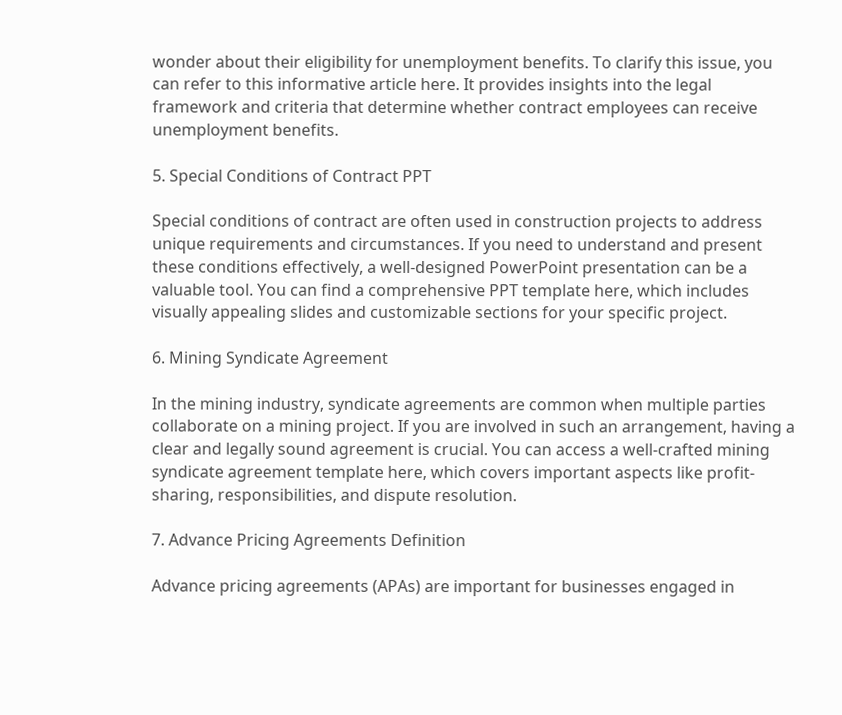wonder about their eligibility for unemployment benefits. To clarify this issue, you can refer to this informative article here. It provides insights into the legal framework and criteria that determine whether contract employees can receive unemployment benefits.

5. Special Conditions of Contract PPT

Special conditions of contract are often used in construction projects to address unique requirements and circumstances. If you need to understand and present these conditions effectively, a well-designed PowerPoint presentation can be a valuable tool. You can find a comprehensive PPT template here, which includes visually appealing slides and customizable sections for your specific project.

6. Mining Syndicate Agreement

In the mining industry, syndicate agreements are common when multiple parties collaborate on a mining project. If you are involved in such an arrangement, having a clear and legally sound agreement is crucial. You can access a well-crafted mining syndicate agreement template here, which covers important aspects like profit-sharing, responsibilities, and dispute resolution.

7. Advance Pricing Agreements Definition

Advance pricing agreements (APAs) are important for businesses engaged in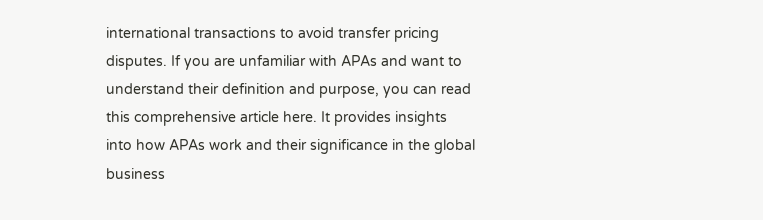international transactions to avoid transfer pricing disputes. If you are unfamiliar with APAs and want to understand their definition and purpose, you can read this comprehensive article here. It provides insights into how APAs work and their significance in the global business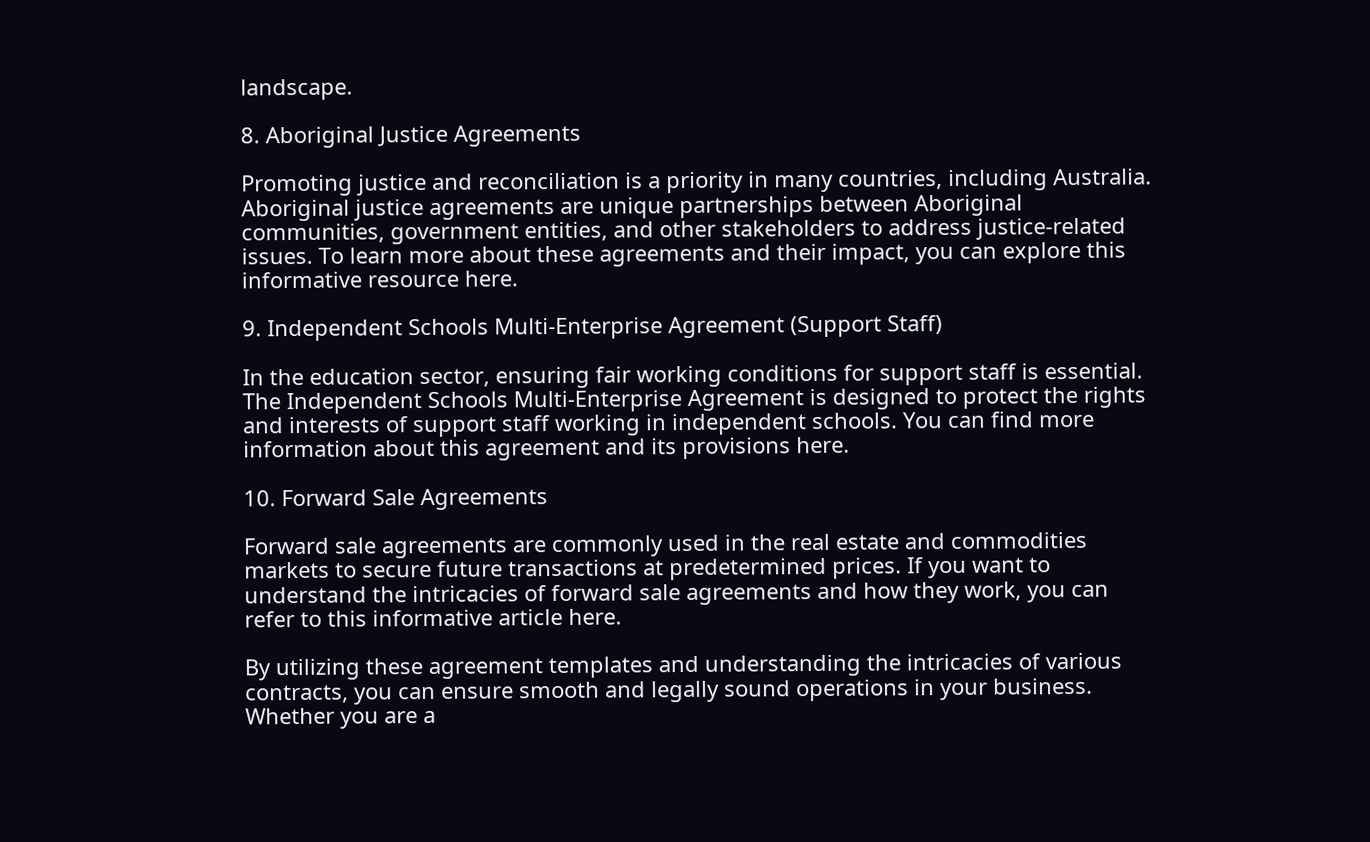landscape.

8. Aboriginal Justice Agreements

Promoting justice and reconciliation is a priority in many countries, including Australia. Aboriginal justice agreements are unique partnerships between Aboriginal communities, government entities, and other stakeholders to address justice-related issues. To learn more about these agreements and their impact, you can explore this informative resource here.

9. Independent Schools Multi-Enterprise Agreement (Support Staff)

In the education sector, ensuring fair working conditions for support staff is essential. The Independent Schools Multi-Enterprise Agreement is designed to protect the rights and interests of support staff working in independent schools. You can find more information about this agreement and its provisions here.

10. Forward Sale Agreements

Forward sale agreements are commonly used in the real estate and commodities markets to secure future transactions at predetermined prices. If you want to understand the intricacies of forward sale agreements and how they work, you can refer to this informative article here.

By utilizing these agreement templates and understanding the intricacies of various contracts, you can ensure smooth and legally sound operations in your business. Whether you are a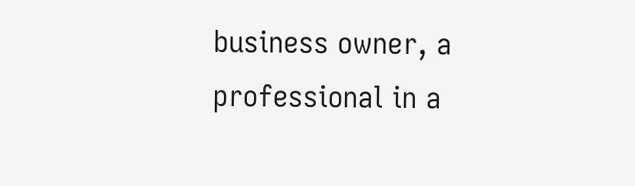business owner, a professional in a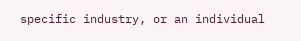specific industry, or an individual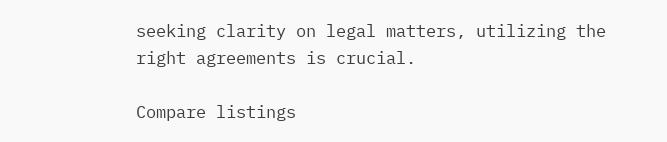seeking clarity on legal matters, utilizing the right agreements is crucial.

Compare listings